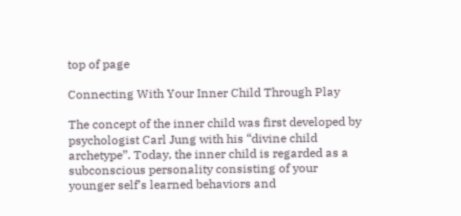top of page

Connecting With Your Inner Child Through Play

The concept of the inner child was first developed by psychologist Carl Jung with his “divine child archetype”. Today, the inner child is regarded as a subconscious personality consisting of your younger self’s learned behaviors and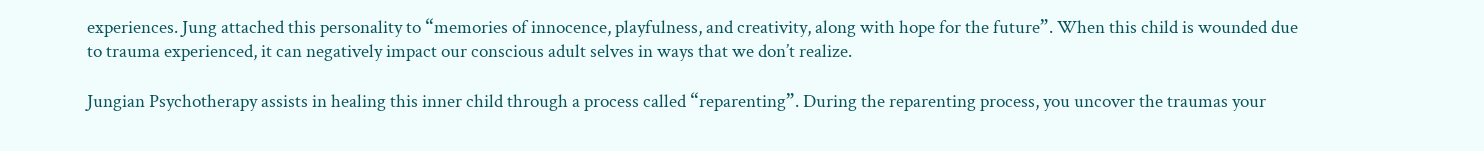experiences. Jung attached this personality to “memories of innocence, playfulness, and creativity, along with hope for the future”. When this child is wounded due to trauma experienced, it can negatively impact our conscious adult selves in ways that we don’t realize.

Jungian Psychotherapy assists in healing this inner child through a process called “reparenting”. During the reparenting process, you uncover the traumas your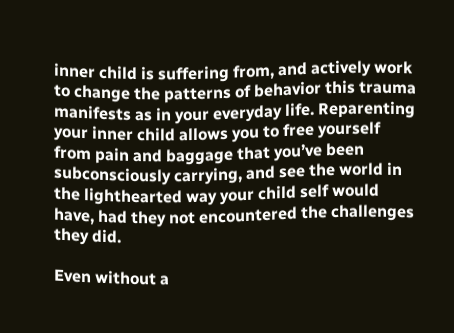inner child is suffering from, and actively work to change the patterns of behavior this trauma manifests as in your everyday life. Reparenting your inner child allows you to free yourself from pain and baggage that you’ve been subconsciously carrying, and see the world in the lighthearted way your child self would have, had they not encountered the challenges they did.

Even without a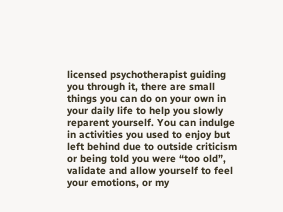licensed psychotherapist guiding you through it, there are small things you can do on your own in your daily life to help you slowly reparent yourself. You can indulge in activities you used to enjoy but left behind due to outside criticism or being told you were “too old”, validate and allow yourself to feel your emotions, or my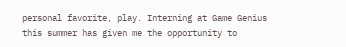personal favorite, play. Interning at Game Genius this summer has given me the opportunity to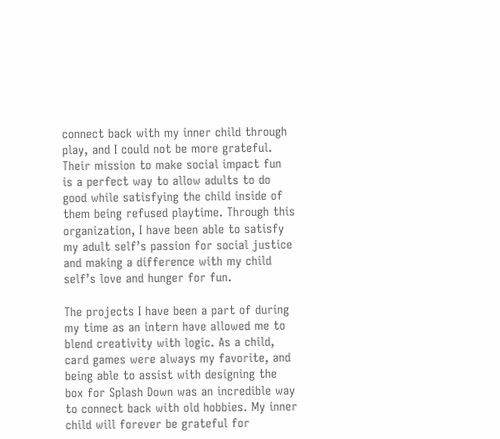connect back with my inner child through play, and I could not be more grateful. Their mission to make social impact fun is a perfect way to allow adults to do good while satisfying the child inside of them being refused playtime. Through this organization, I have been able to satisfy my adult self’s passion for social justice and making a difference with my child self’s love and hunger for fun.

The projects I have been a part of during my time as an intern have allowed me to blend creativity with logic. As a child, card games were always my favorite, and being able to assist with designing the box for Splash Down was an incredible way to connect back with old hobbies. My inner child will forever be grateful for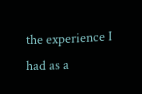the experience I had as a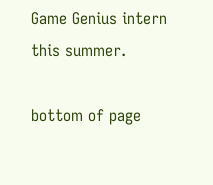Game Genius intern this summer.

bottom of page